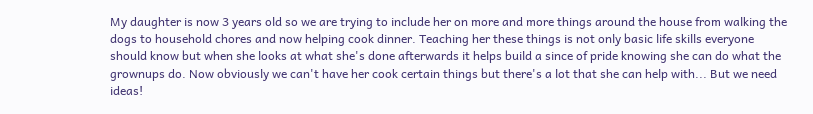My daughter is now 3 years old so we are trying to include her on more and more things around the house from walking the dogs to household chores and now helping cook dinner. Teaching her these things is not only basic life skills everyone should know but when she looks at what she's done afterwards it helps build a since of pride knowing she can do what the grownups do. Now obviously we can't have her cook certain things but there's a lot that she can help with... But we need ideas!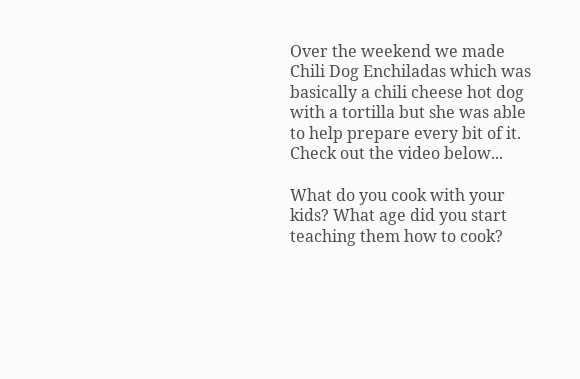Over the weekend we made Chili Dog Enchiladas which was basically a chili cheese hot dog with a tortilla but she was able to help prepare every bit of it. Check out the video below...

What do you cook with your kids? What age did you start teaching them how to cook?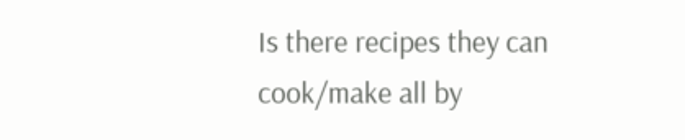Is there recipes they can cook/make all by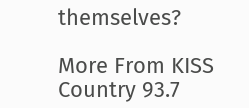themselves?

More From KISS Country 93.7